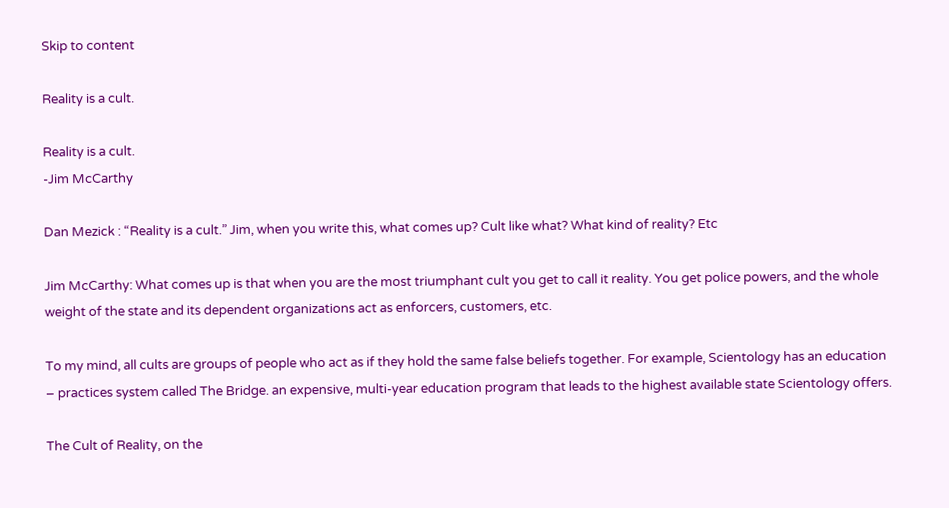Skip to content

Reality is a cult.

Reality is a cult.
-Jim McCarthy

Dan Mezick : “Reality is a cult.” Jim, when you write this, what comes up? Cult like what? What kind of reality? Etc

Jim McCarthy: What comes up is that when you are the most triumphant cult you get to call it reality. You get police powers, and the whole weight of the state and its dependent organizations act as enforcers, customers, etc.

To my mind, all cults are groups of people who act as if they hold the same false beliefs together. For example, Scientology has an education – practices system called The Bridge. an expensive, multi-year education program that leads to the highest available state Scientology offers.

The Cult of Reality, on the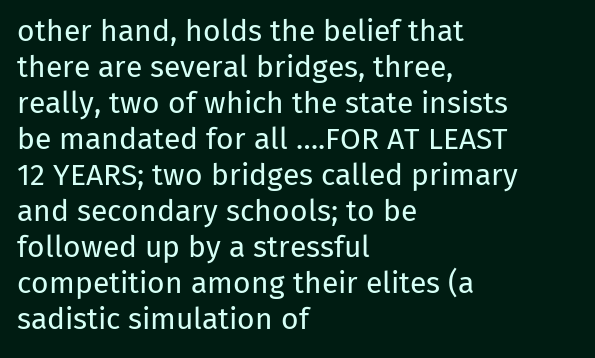other hand, holds the belief that there are several bridges, three, really, two of which the state insists be mandated for all ….FOR AT LEAST 12 YEARS; two bridges called primary and secondary schools; to be followed up by a stressful competition among their elites (a sadistic simulation of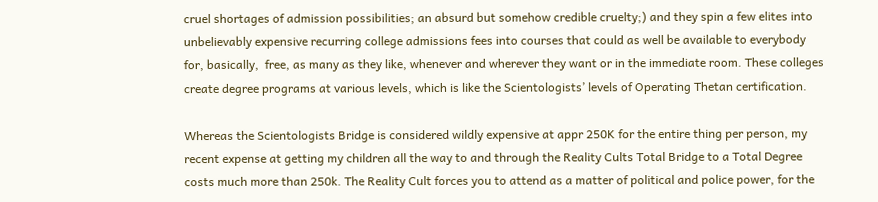cruel shortages of admission possibilities; an absurd but somehow credible cruelty;) and they spin a few elites into unbelievably expensive recurring college admissions fees into courses that could as well be available to everybody for, basically,  free, as many as they like, whenever and wherever they want or in the immediate room. These colleges create degree programs at various levels, which is like the Scientologists’ levels of Operating Thetan certification.

Whereas the Scientologists Bridge is considered wildly expensive at appr 250K for the entire thing per person, my recent expense at getting my children all the way to and through the Reality Cults Total Bridge to a Total Degree costs much more than 250k. The Reality Cult forces you to attend as a matter of political and police power, for the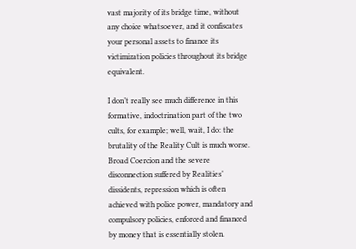vast majority of its bridge time, without any choice whatsoever, and it confiscates your personal assets to finance its victimization policies throughout its bridge equivalent.

I don’t really see much difference in this formative, indoctrination part of the two cults, for example; well, wait, I do: the brutality of the Reality Cult is much worse. Broad Coercion and the severe disconnection suffered by Realities’ dissidents, repression which is often achieved with police power, mandatory and compulsory policies, enforced and financed by money that is essentially stolen.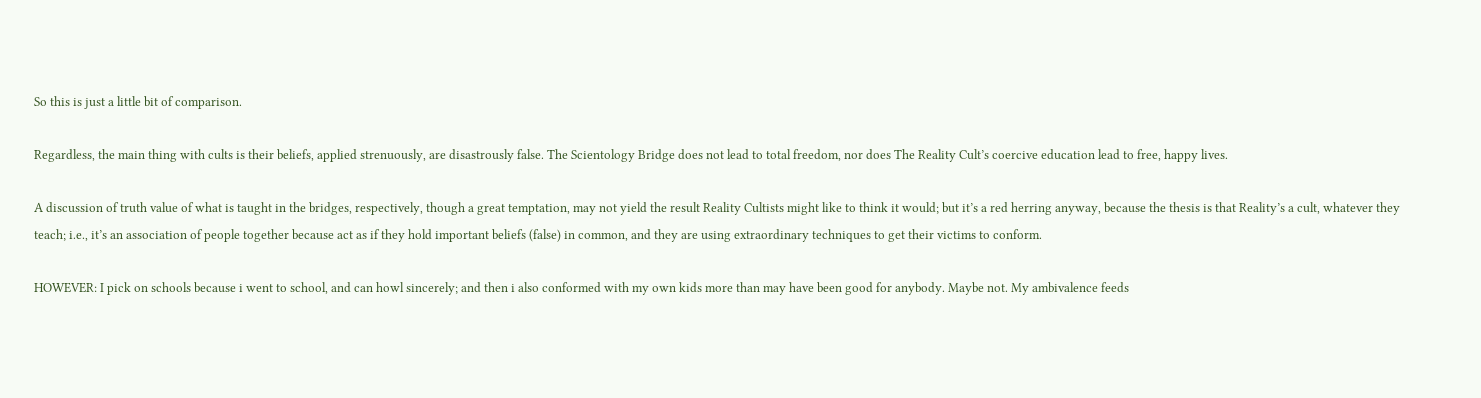So this is just a little bit of comparison.

Regardless, the main thing with cults is their beliefs, applied strenuously, are disastrously false. The Scientology Bridge does not lead to total freedom, nor does The Reality Cult’s coercive education lead to free, happy lives.

A discussion of truth value of what is taught in the bridges, respectively, though a great temptation, may not yield the result Reality Cultists might like to think it would; but it’s a red herring anyway, because the thesis is that Reality’s a cult, whatever they teach; i.e., it’s an association of people together because act as if they hold important beliefs (false) in common, and they are using extraordinary techniques to get their victims to conform.

HOWEVER: I pick on schools because i went to school, and can howl sincerely; and then i also conformed with my own kids more than may have been good for anybody. Maybe not. My ambivalence feeds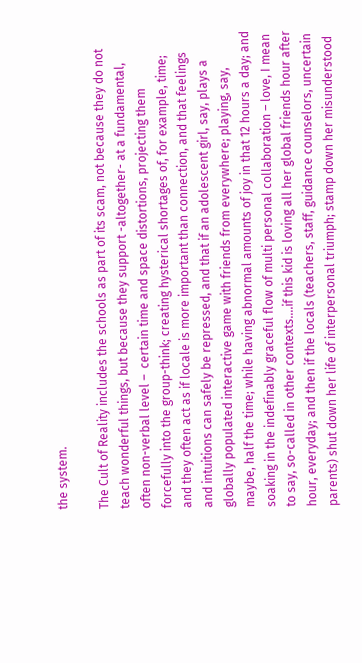the system.

The Cult of Reality includes the schools as part of its scam, not because they do not teach wonderful things, but because they support -altogether- at a fundamental, often non-verbal level –  certain time and space distortions, projecting them forcefully into the group-think; creating hysterical shortages of, for example, time; and they often act as if locale is more important than connection, and that feelings and intuitions can safely be repressed, and that if an adolescent girl, say, plays a globally populated interactive game with friends from everywhere; playing, say, maybe, half the time; while having abnormal amounts of joy in that 12 hours a day; and soaking in the indefinably graceful flow of multi personal collaboration – love, I mean to say, so-called in other contexts….if this kid is loving all her global friends hour after hour, everyday; and then if the locals (teachers, staff, guidance counselors, uncertain parents) shut down her life of interpersonal triumph; stamp down her misunderstood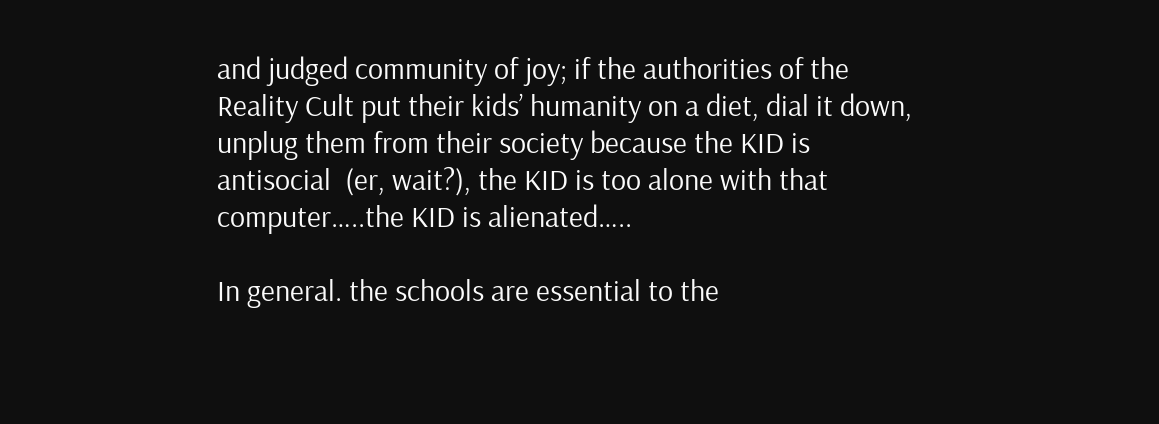and judged community of joy; if the authorities of the Reality Cult put their kids’ humanity on a diet, dial it down, unplug them from their society because the KID is antisocial  (er, wait?), the KID is too alone with that computer…..the KID is alienated…..

In general. the schools are essential to the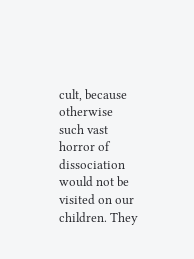cult, because otherwise such vast horror of dissociation would not be visited on our children. They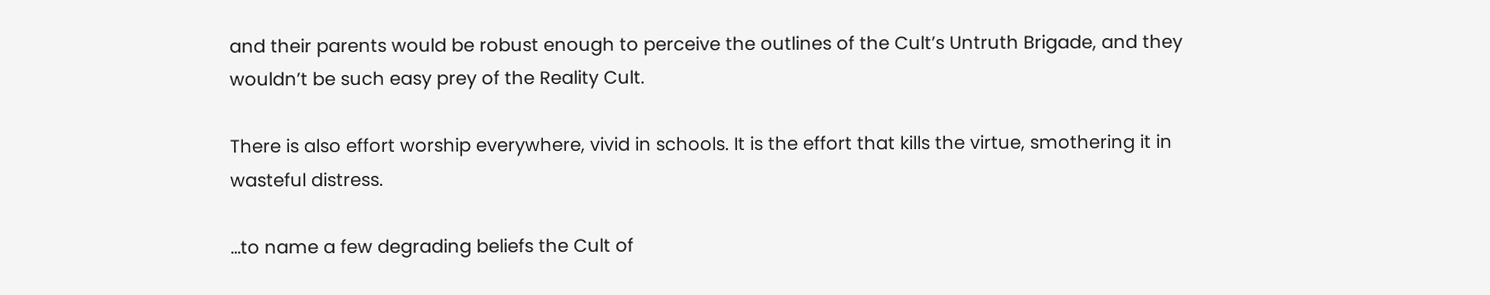and their parents would be robust enough to perceive the outlines of the Cult’s Untruth Brigade, and they wouldn’t be such easy prey of the Reality Cult.

There is also effort worship everywhere, vivid in schools. It is the effort that kills the virtue, smothering it in wasteful distress.

…to name a few degrading beliefs the Cult of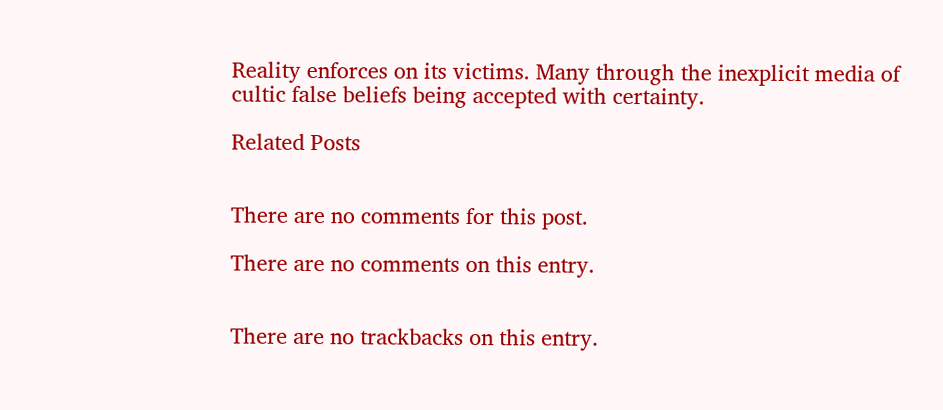Reality enforces on its victims. Many through the inexplicit media of cultic false beliefs being accepted with certainty.

Related Posts


There are no comments for this post.

There are no comments on this entry.


There are no trackbacks on this entry.